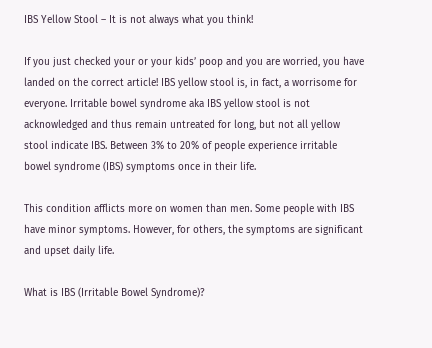IBS Yellow Stool – It is not always what you think!

If you just checked your or your kids’ poop and you are worried, you have landed on the correct article! IBS yellow stool is, in fact, a worrisome for everyone. Irritable bowel syndrome aka IBS yellow stool is not acknowledged and thus remain untreated for long, but not all yellow stool indicate IBS. Between 3% to 20% of people experience irritable bowel syndrome (IBS) symptoms once in their life.

This condition afflicts more on women than men. Some people with IBS have minor symptoms. However, for others, the symptoms are significant and upset daily life.

What is IBS (Irritable Bowel Syndrome)?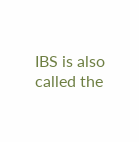IBS is also called the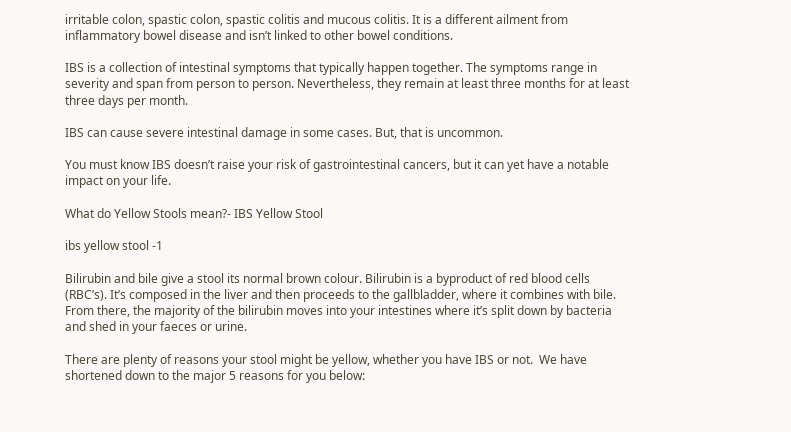irritable colon, spastic colon, spastic colitis and mucous colitis. It is a different ailment from inflammatory bowel disease and isn’t linked to other bowel conditions.

IBS is a collection of intestinal symptoms that typically happen together. The symptoms range in severity and span from person to person. Nevertheless, they remain at least three months for at least three days per month.

IBS can cause severe intestinal damage in some cases. But, that is uncommon.

You must know IBS doesn’t raise your risk of gastrointestinal cancers, but it can yet have a notable impact on your life.

What do Yellow Stools mean?- IBS Yellow Stool

ibs yellow stool -1

Bilirubin and bile give a stool its normal brown colour. Bilirubin is a byproduct of red blood cells (RBC’s). It’s composed in the liver and then proceeds to the gallbladder, where it combines with bile. From there, the majority of the bilirubin moves into your intestines where it’s split down by bacteria and shed in your faeces or urine.

There are plenty of reasons your stool might be yellow, whether you have IBS or not.  We have shortened down to the major 5 reasons for you below: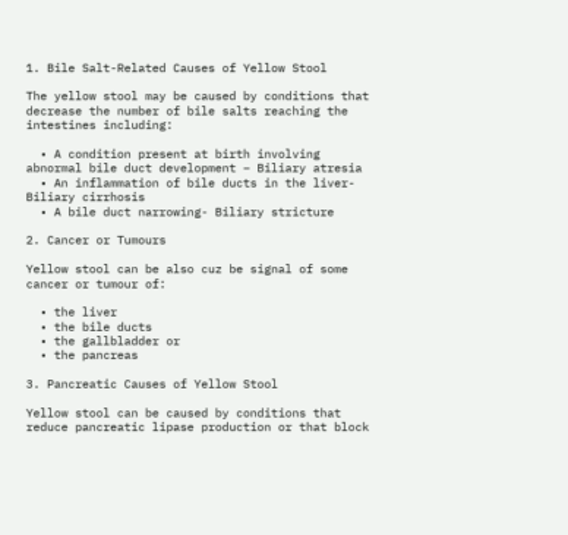1. Bile Salt-Related Causes of Yellow Stool

The yellow stool may be caused by conditions that decrease the number of bile salts reaching the intestines including:

  • A condition present at birth involving abnormal bile duct development – Biliary atresia
  • An inflammation of bile ducts in the liver- Biliary cirrhosis
  • A bile duct narrowing- Biliary stricture

2. Cancer or Tumours

Yellow stool can be also cuz be signal of some cancer or tumour of:

  • the liver
  • the bile ducts
  • the gallbladder or
  • the pancreas

3. Pancreatic Causes of Yellow Stool

Yellow stool can be caused by conditions that reduce pancreatic lipase production or that block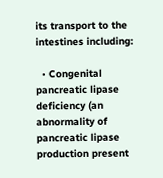its transport to the intestines including:

  • Congenital pancreatic lipase deficiency (an abnormality of pancreatic lipase production present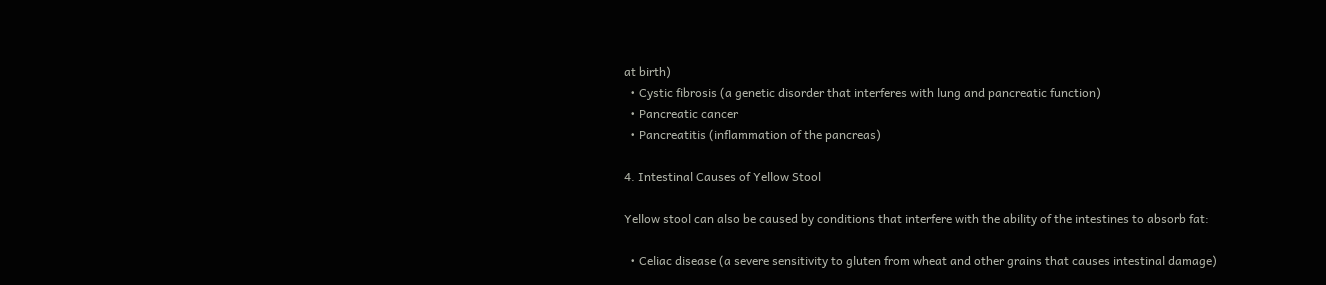at birth)
  • Cystic fibrosis (a genetic disorder that interferes with lung and pancreatic function)
  • Pancreatic cancer
  • Pancreatitis (inflammation of the pancreas)

4. Intestinal Causes of Yellow Stool

Yellow stool can also be caused by conditions that interfere with the ability of the intestines to absorb fat:

  • Celiac disease (a severe sensitivity to gluten from wheat and other grains that causes intestinal damage)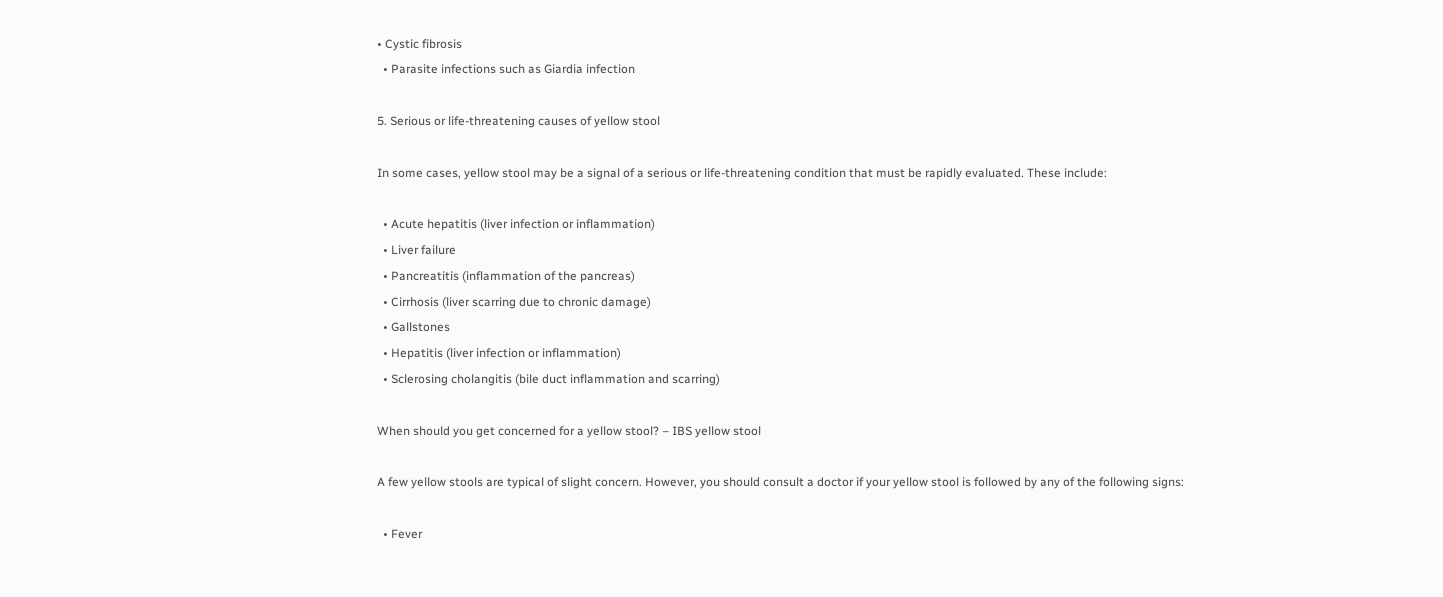• Cystic fibrosis
  • Parasite infections such as Giardia infection

5. Serious or life-threatening causes of yellow stool

In some cases, yellow stool may be a signal of a serious or life-threatening condition that must be rapidly evaluated. These include:

  • Acute hepatitis (liver infection or inflammation)
  • Liver failure
  • Pancreatitis (inflammation of the pancreas)
  • Cirrhosis (liver scarring due to chronic damage)
  • Gallstones
  • Hepatitis (liver infection or inflammation)
  • Sclerosing cholangitis (bile duct inflammation and scarring)

When should you get concerned for a yellow stool? – IBS yellow stool

A few yellow stools are typical of slight concern. However, you should consult a doctor if your yellow stool is followed by any of the following signs:

  • Fever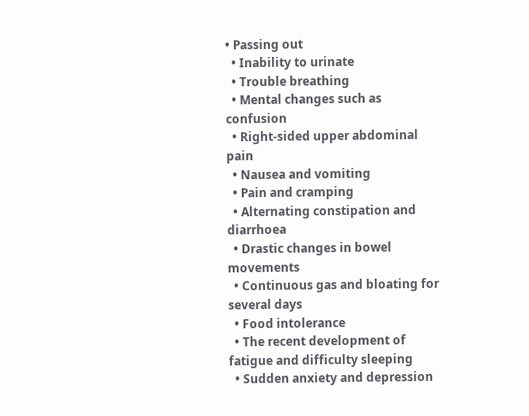• Passing out
  • Inability to urinate
  • Trouble breathing
  • Mental changes such as confusion
  • Right-sided upper abdominal pain
  • Nausea and vomiting
  • Pain and cramping
  • Alternating constipation and diarrhoea
  • Drastic changes in bowel movements
  • Continuous gas and bloating for several days
  • Food intolerance
  • The recent development of fatigue and difficulty sleeping
  • Sudden anxiety and depression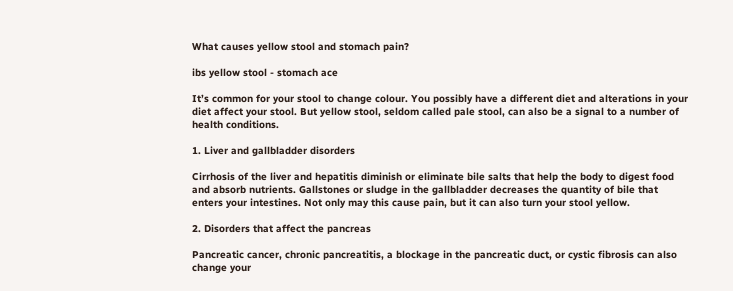What causes yellow stool and stomach pain?

ibs yellow stool - stomach ace

It’s common for your stool to change colour. You possibly have a different diet and alterations in your diet affect your stool. But yellow stool, seldom called pale stool, can also be a signal to a number of health conditions.

1. Liver and gallbladder disorders

Cirrhosis of the liver and hepatitis diminish or eliminate bile salts that help the body to digest food and absorb nutrients. Gallstones or sludge in the gallbladder decreases the quantity of bile that enters your intestines. Not only may this cause pain, but it can also turn your stool yellow.

2. Disorders that affect the pancreas

Pancreatic cancer, chronic pancreatitis, a blockage in the pancreatic duct, or cystic fibrosis can also change your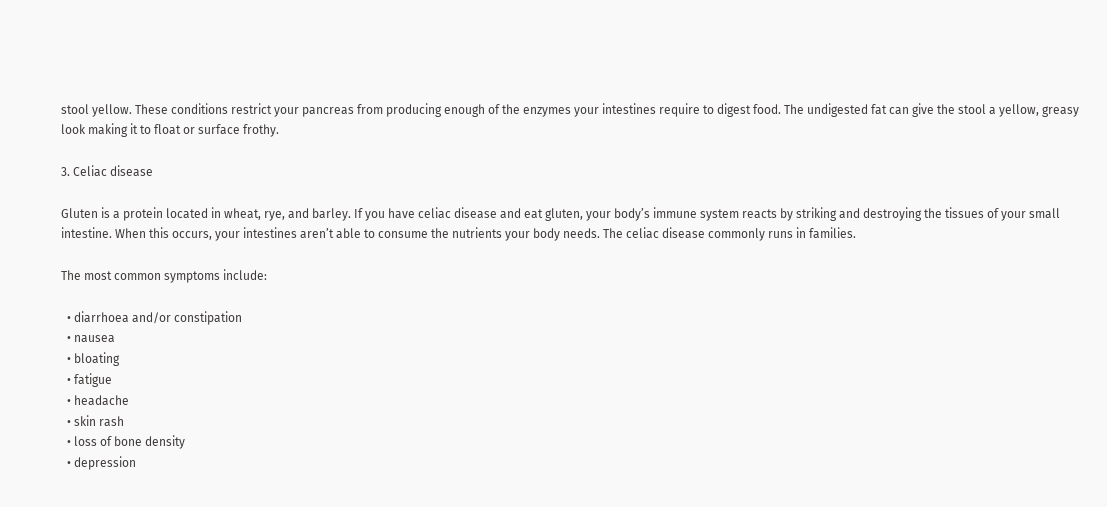stool yellow. These conditions restrict your pancreas from producing enough of the enzymes your intestines require to digest food. The undigested fat can give the stool a yellow, greasy look making it to float or surface frothy.

3. Celiac disease

Gluten is a protein located in wheat, rye, and barley. If you have celiac disease and eat gluten, your body’s immune system reacts by striking and destroying the tissues of your small intestine. When this occurs, your intestines aren’t able to consume the nutrients your body needs. The celiac disease commonly runs in families.

The most common symptoms include:

  • diarrhoea and/or constipation
  • nausea
  • bloating
  • fatigue
  • headache
  • skin rash
  • loss of bone density
  • depression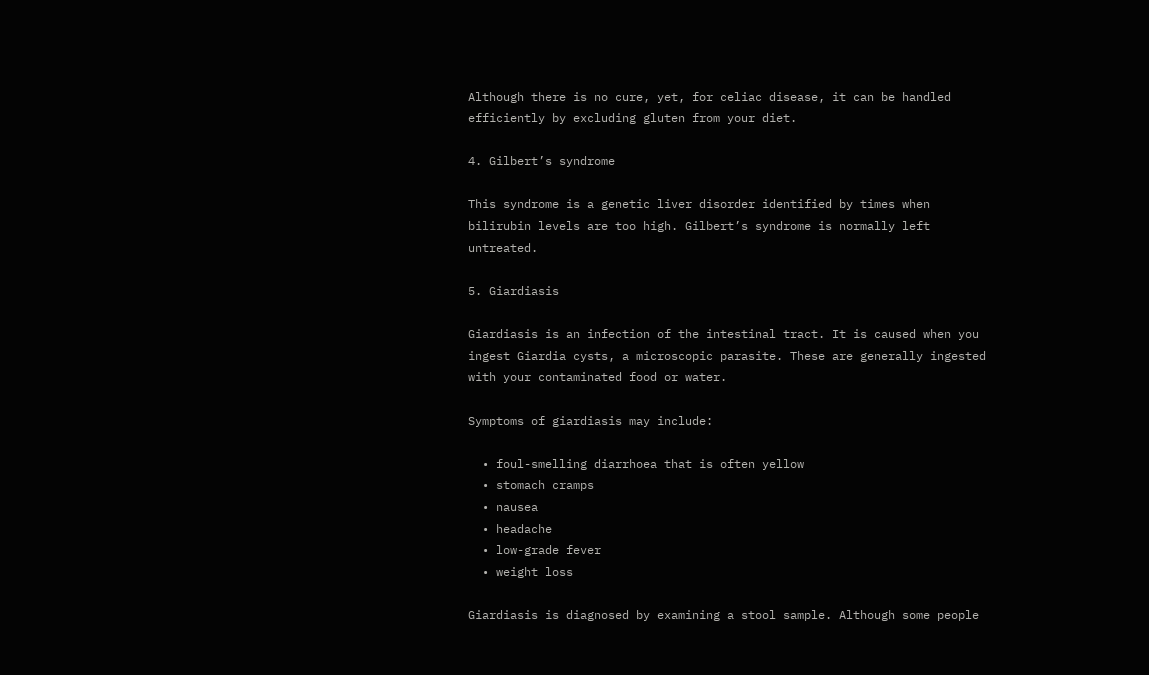Although there is no cure, yet, for celiac disease, it can be handled efficiently by excluding gluten from your diet.

4. Gilbert’s syndrome

This syndrome is a genetic liver disorder identified by times when bilirubin levels are too high. Gilbert’s syndrome is normally left untreated.

5. Giardiasis

Giardiasis is an infection of the intestinal tract. It is caused when you ingest Giardia cysts, a microscopic parasite. These are generally ingested with your contaminated food or water.

Symptoms of giardiasis may include:

  • foul-smelling diarrhoea that is often yellow
  • stomach cramps
  • nausea
  • headache
  • low-grade fever
  • weight loss

Giardiasis is diagnosed by examining a stool sample. Although some people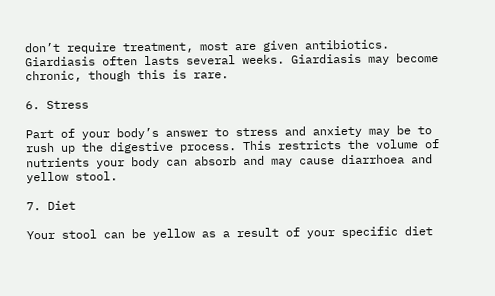don’t require treatment, most are given antibiotics. Giardiasis often lasts several weeks. Giardiasis may become chronic, though this is rare.

6. Stress

Part of your body’s answer to stress and anxiety may be to rush up the digestive process. This restricts the volume of nutrients your body can absorb and may cause diarrhoea and yellow stool.

7. Diet

Your stool can be yellow as a result of your specific diet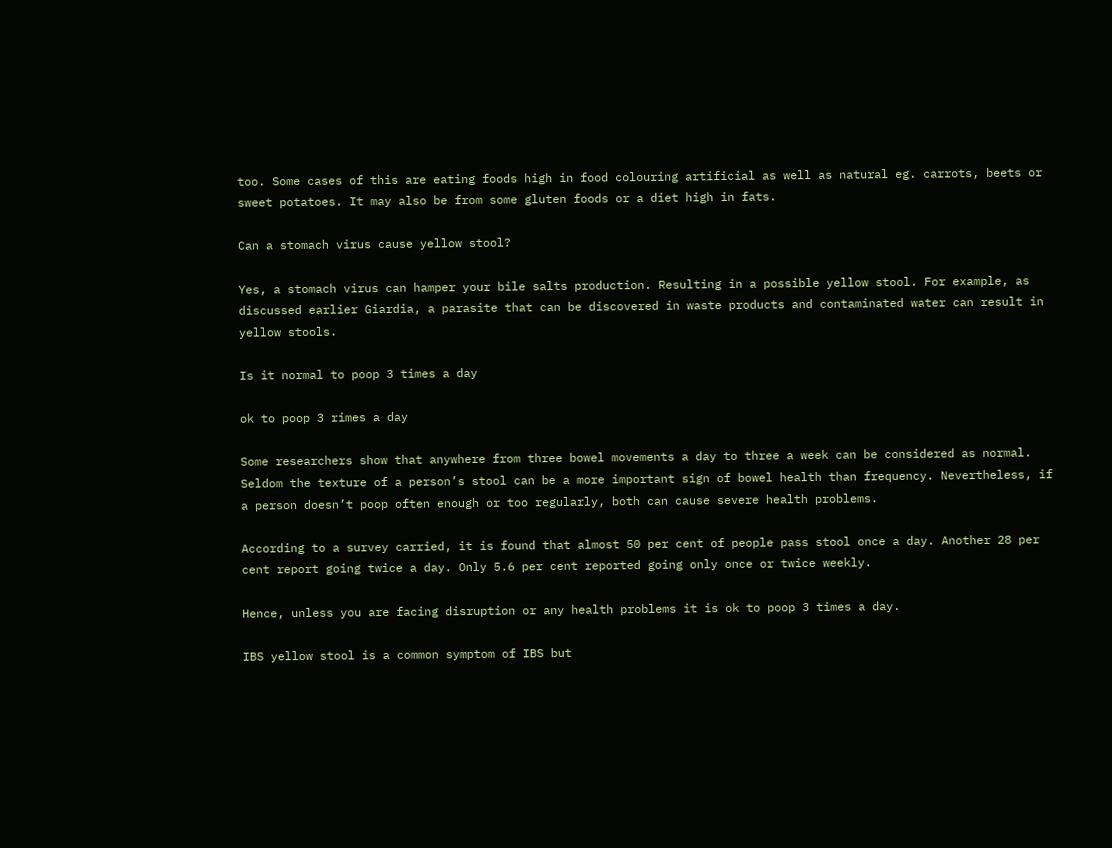too. Some cases of this are eating foods high in food colouring artificial as well as natural eg. carrots, beets or sweet potatoes. It may also be from some gluten foods or a diet high in fats.

Can a stomach virus cause yellow stool?

Yes, a stomach virus can hamper your bile salts production. Resulting in a possible yellow stool. For example, as discussed earlier Giardia, a parasite that can be discovered in waste products and contaminated water can result in yellow stools.

Is it normal to poop 3 times a day

ok to poop 3 rimes a day

Some researchers show that anywhere from three bowel movements a day to three a week can be considered as normal. Seldom the texture of a person’s stool can be a more important sign of bowel health than frequency. Nevertheless, if a person doesn’t poop often enough or too regularly, both can cause severe health problems.

According to a survey carried, it is found that almost 50 per cent of people pass stool once a day. Another 28 per cent report going twice a day. Only 5.6 per cent reported going only once or twice weekly.

Hence, unless you are facing disruption or any health problems it is ok to poop 3 times a day.

IBS yellow stool is a common symptom of IBS but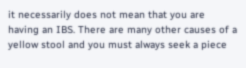it necessarily does not mean that you are having an IBS. There are many other causes of a yellow stool and you must always seek a piece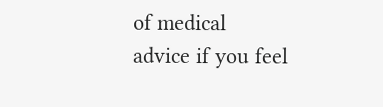of medical advice if you feel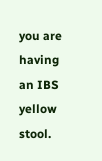you are having an IBS yellow stool.